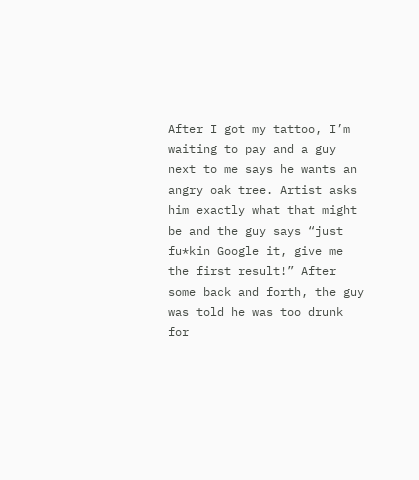After I got my tattoo, I’m waiting to pay and a guy next to me says he wants an angry oak tree. Artist asks him exactly what that might be and the guy says “just fu*kin Google it, give me the first result!” After some back and forth, the guy was told he was too drunk for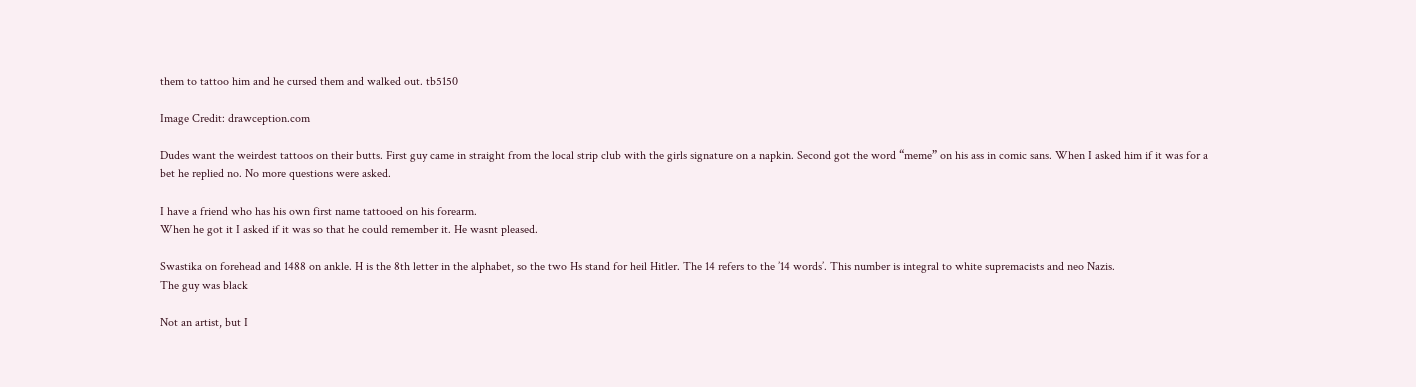them to tattoo him and he cursed them and walked out. tb5150

Image Credit: drawception.com

Dudes want the weirdest tattoos on their butts. First guy came in straight from the local strip club with the girls signature on a napkin. Second got the word “meme” on his ass in comic sans. When I asked him if it was for a bet he replied no. No more questions were asked.

I have a friend who has his own first name tattooed on his forearm.
When he got it I asked if it was so that he could remember it. He wasnt pleased.

Swastika on forehead and 1488 on ankle. H is the 8th letter in the alphabet, so the two Hs stand for heil Hitler. The 14 refers to the ’14 words’. This number is integral to white supremacists and neo Nazis.
The guy was black

Not an artist, but I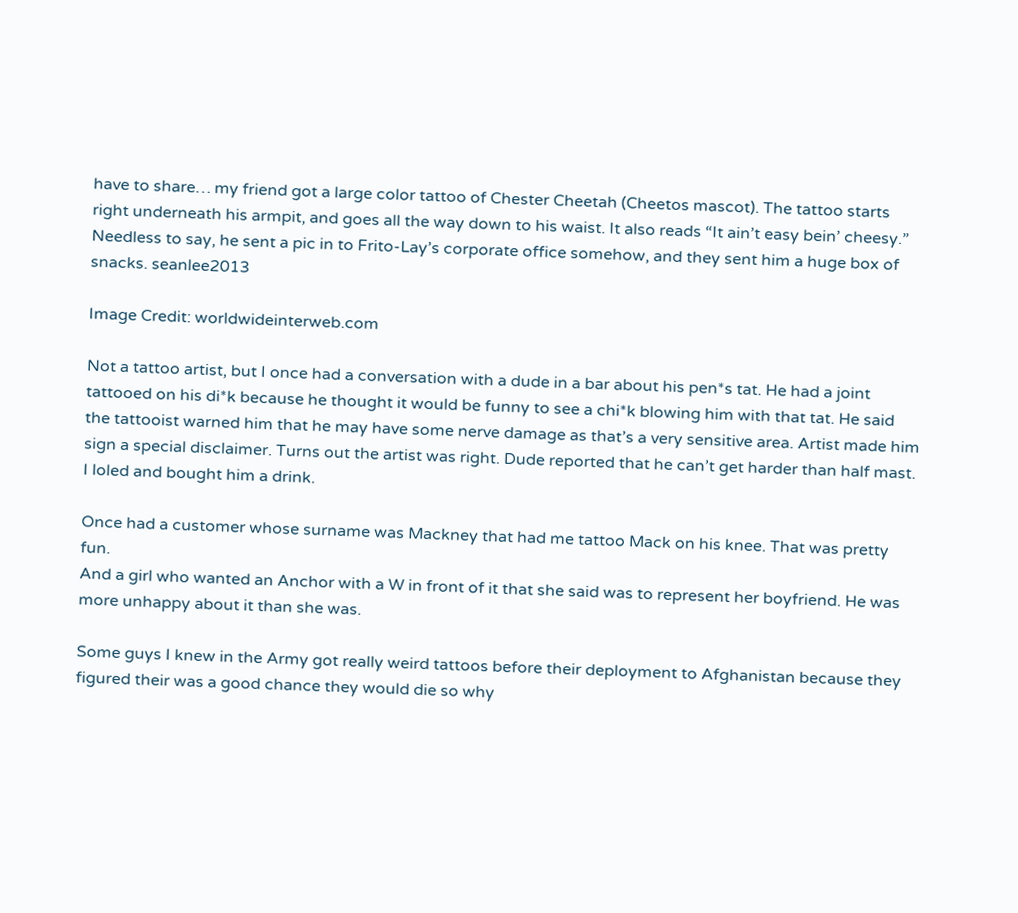have to share… my friend got a large color tattoo of Chester Cheetah (Cheetos mascot). The tattoo starts right underneath his armpit, and goes all the way down to his waist. It also reads “It ain’t easy bein’ cheesy.” Needless to say, he sent a pic in to Frito-Lay’s corporate office somehow, and they sent him a huge box of snacks. seanlee2013

Image Credit: worldwideinterweb.com

Not a tattoo artist, but I once had a conversation with a dude in a bar about his pen*s tat. He had a joint tattooed on his di*k because he thought it would be funny to see a chi*k blowing him with that tat. He said the tattooist warned him that he may have some nerve damage as that’s a very sensitive area. Artist made him sign a special disclaimer. Turns out the artist was right. Dude reported that he can’t get harder than half mast.
I loled and bought him a drink.

Once had a customer whose surname was Mackney that had me tattoo Mack on his knee. That was pretty fun.
And a girl who wanted an Anchor with a W in front of it that she said was to represent her boyfriend. He was more unhappy about it than she was.

Some guys I knew in the Army got really weird tattoos before their deployment to Afghanistan because they figured their was a good chance they would die so why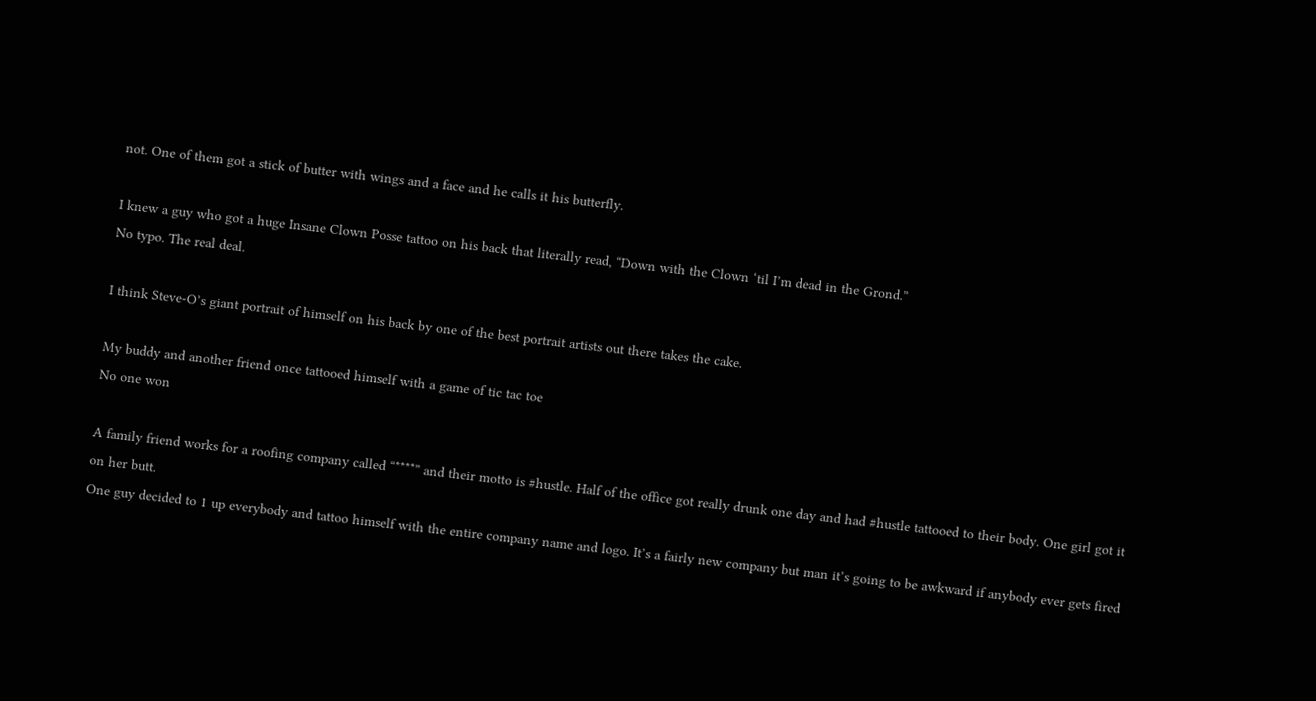not. One of them got a stick of butter with wings and a face and he calls it his butterfly.

I knew a guy who got a huge Insane Clown Posse tattoo on his back that literally read, “Down with the Clown ‘til I’m dead in the Grond.”
No typo. The real deal.

I think Steve-O’s giant portrait of himself on his back by one of the best portrait artists out there takes the cake.

My buddy and another friend once tattooed himself with a game of tic tac toe
No one won

A family friend works for a roofing company called “****” and their motto is #hustle. Half of the office got really drunk one day and had #hustle tattooed to their body. One girl got it on her butt.
One guy decided to 1 up everybody and tattoo himself with the entire company name and logo. It’s a fairly new company but man it’s going to be awkward if anybody ever gets fired